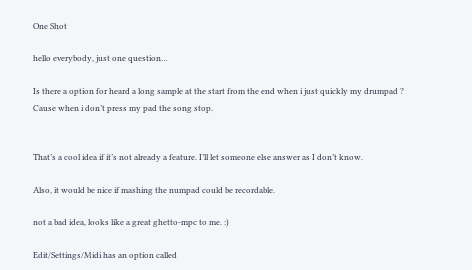One Shot

hello everybody, just one question…

Is there a option for heard a long sample at the start from the end when i just quickly my drumpad ?
Cause when i don’t press my pad the song stop.


That’s a cool idea if it’s not already a feature. I’ll let someone else answer as I don’t know.

Also, it would be nice if mashing the numpad could be recordable.

not a bad idea, looks like a great ghetto-mpc to me. :)

Edit/Settings/Midi has an option called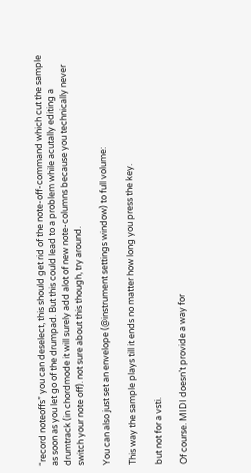“record noteoffs” you can deselect, this should get rid of the note-off-command which cut the sample as soon as you let go of the drumpad. But this could lead to a problem while acutally editing a drumtrack (in chordmode it will surely add alot of new note-columns because you technically never switch your note off). not sure about this though, try around.

You can also just set an envelope (@instrument settings window) to full volume:

This way the sample plays till it ends no matter how long you press the key.

but not for a vsti.

Of course. MIDI doesn’t provide a way for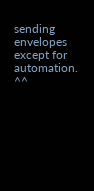sending envelopes except for automation. ^^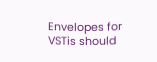Envelopes for VSTis should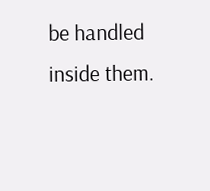be handled inside them.